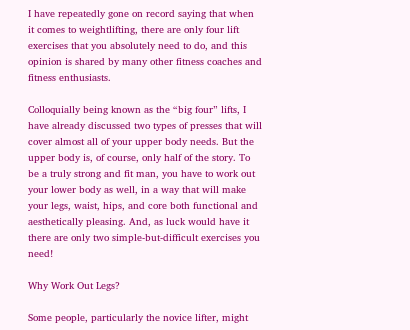I have repeatedly gone on record saying that when it comes to weightlifting, there are only four lift exercises that you absolutely need to do, and this opinion is shared by many other fitness coaches and fitness enthusiasts.

Colloquially being known as the “big four” lifts, I have already discussed two types of presses that will cover almost all of your upper body needs. But the upper body is, of course, only half of the story. To be a truly strong and fit man, you have to work out your lower body as well, in a way that will make your legs, waist, hips, and core both functional and aesthetically pleasing. And, as luck would have it there are only two simple-but-difficult exercises you need!

Why Work Out Legs?

Some people, particularly the novice lifter, might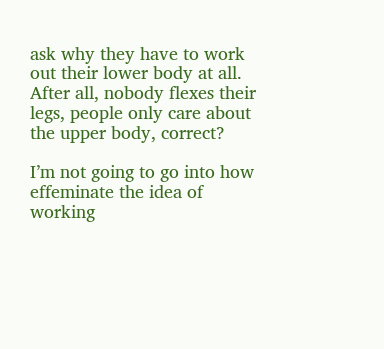ask why they have to work out their lower body at all. After all, nobody flexes their legs, people only care about the upper body, correct?

I’m not going to go into how effeminate the idea of working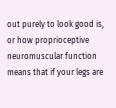out purely to look good is, or how proprioceptive neuromuscular function means that if your legs are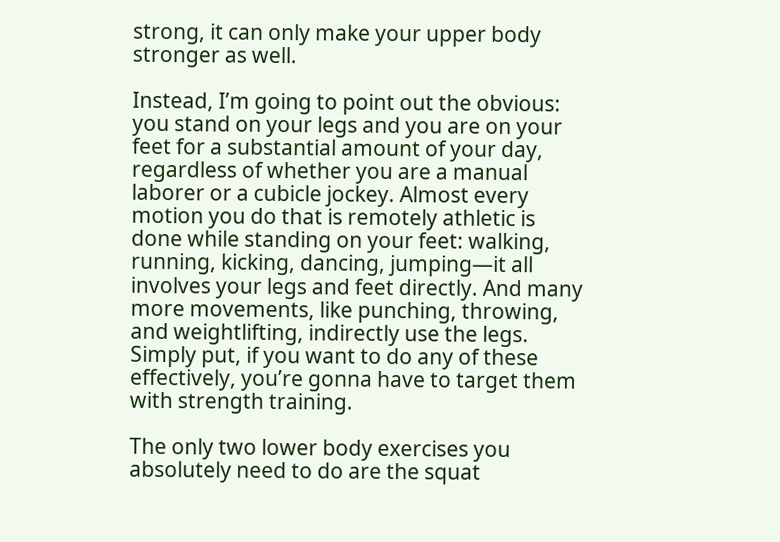strong, it can only make your upper body stronger as well.

Instead, I’m going to point out the obvious: you stand on your legs and you are on your feet for a substantial amount of your day, regardless of whether you are a manual laborer or a cubicle jockey. Almost every motion you do that is remotely athletic is done while standing on your feet: walking, running, kicking, dancing, jumping—it all involves your legs and feet directly. And many more movements, like punching, throwing, and weightlifting, indirectly use the legs. Simply put, if you want to do any of these effectively, you’re gonna have to target them with strength training.

The only two lower body exercises you absolutely need to do are the squat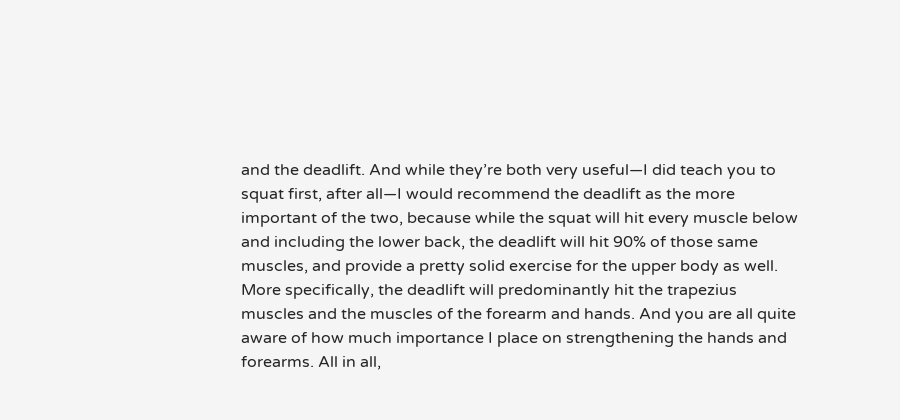and the deadlift. And while they’re both very useful—I did teach you to squat first, after all—I would recommend the deadlift as the more important of the two, because while the squat will hit every muscle below and including the lower back, the deadlift will hit 90% of those same muscles, and provide a pretty solid exercise for the upper body as well. More specifically, the deadlift will predominantly hit the trapezius muscles and the muscles of the forearm and hands. And you are all quite aware of how much importance I place on strengthening the hands and forearms. All in all,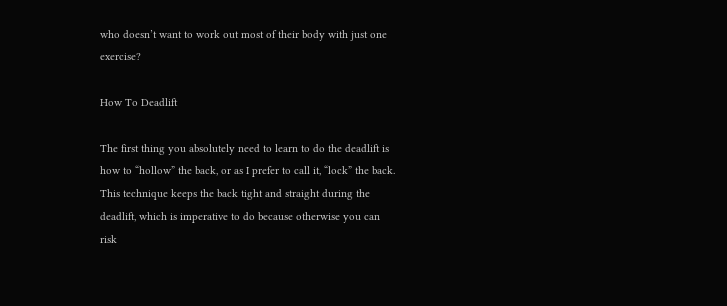who doesn’t want to work out most of their body with just one exercise?

How To Deadlift

The first thing you absolutely need to learn to do the deadlift is how to “hollow” the back, or as I prefer to call it, “lock” the back. This technique keeps the back tight and straight during the deadlift, which is imperative to do because otherwise you can risk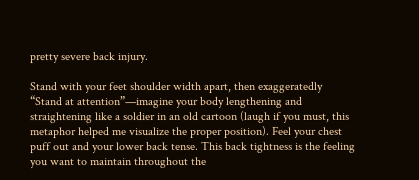pretty severe back injury.

Stand with your feet shoulder width apart, then exaggeratedly “Stand at attention”—imagine your body lengthening and straightening like a soldier in an old cartoon (laugh if you must, this metaphor helped me visualize the proper position). Feel your chest puff out and your lower back tense. This back tightness is the feeling you want to maintain throughout the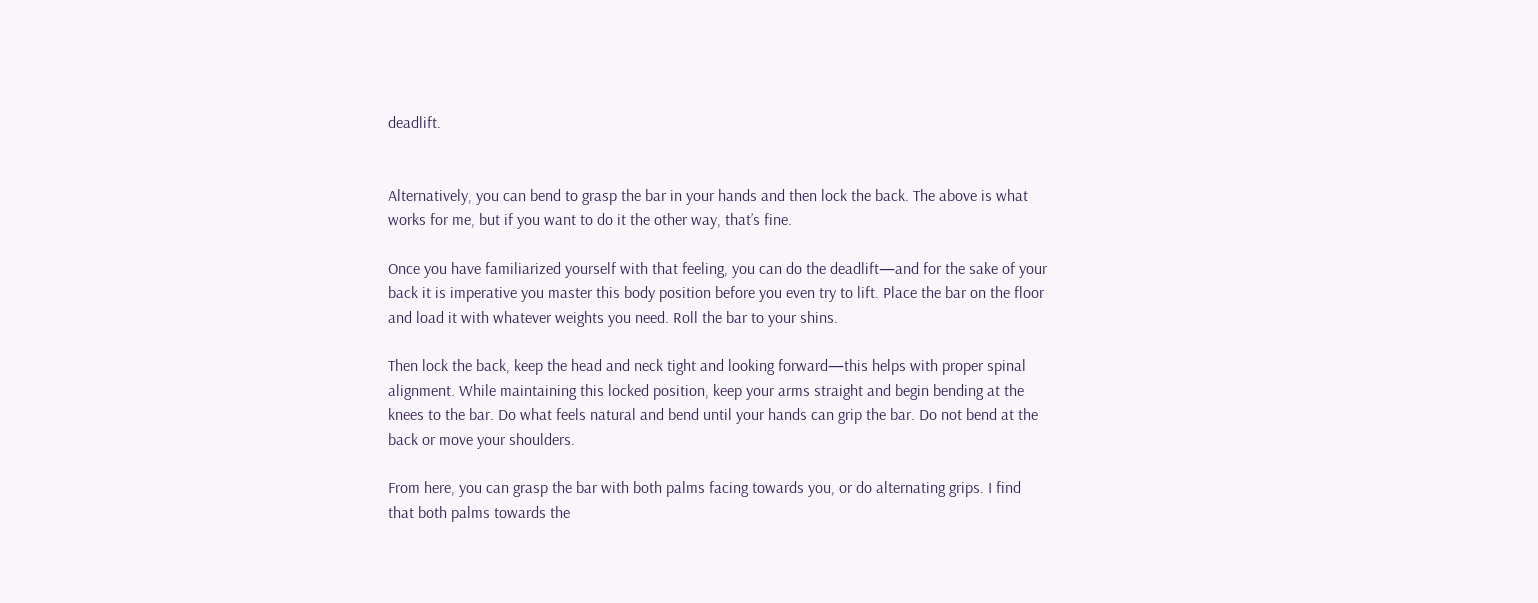deadlift.


Alternatively, you can bend to grasp the bar in your hands and then lock the back. The above is what works for me, but if you want to do it the other way, that’s fine.

Once you have familiarized yourself with that feeling, you can do the deadlift—and for the sake of your back it is imperative you master this body position before you even try to lift. Place the bar on the floor and load it with whatever weights you need. Roll the bar to your shins.

Then lock the back, keep the head and neck tight and looking forward—this helps with proper spinal alignment. While maintaining this locked position, keep your arms straight and begin bending at the knees to the bar. Do what feels natural and bend until your hands can grip the bar. Do not bend at the back or move your shoulders.

From here, you can grasp the bar with both palms facing towards you, or do alternating grips. I find that both palms towards the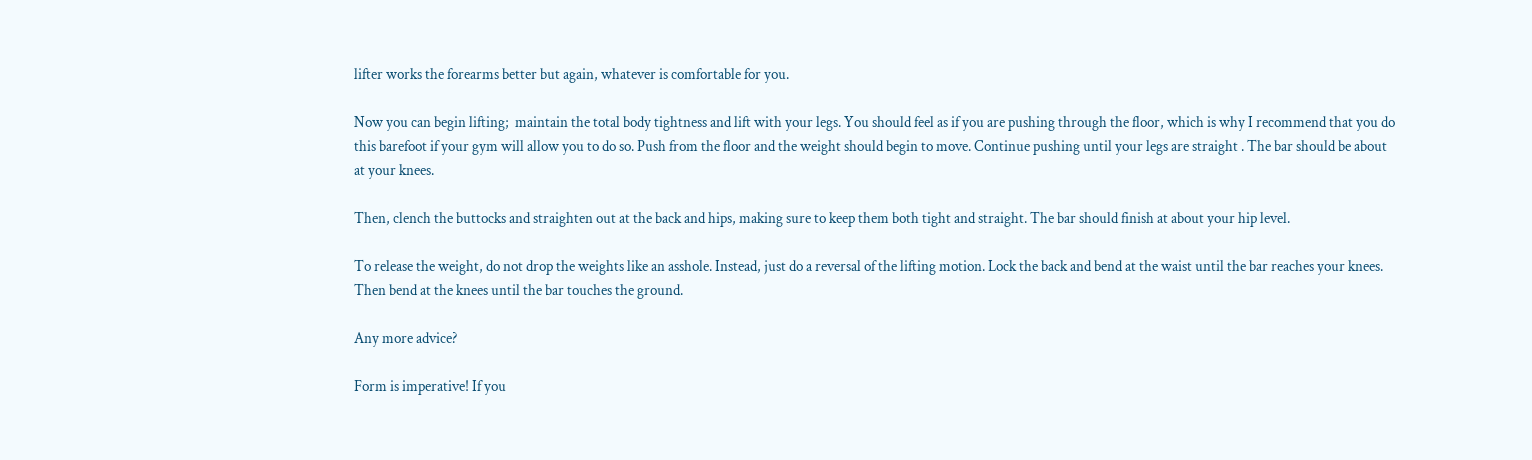lifter works the forearms better but again, whatever is comfortable for you.

Now you can begin lifting;  maintain the total body tightness and lift with your legs. You should feel as if you are pushing through the floor, which is why I recommend that you do this barefoot if your gym will allow you to do so. Push from the floor and the weight should begin to move. Continue pushing until your legs are straight . The bar should be about at your knees.

Then, clench the buttocks and straighten out at the back and hips, making sure to keep them both tight and straight. The bar should finish at about your hip level.

To release the weight, do not drop the weights like an asshole. Instead, just do a reversal of the lifting motion. Lock the back and bend at the waist until the bar reaches your knees. Then bend at the knees until the bar touches the ground.

Any more advice?

Form is imperative! If you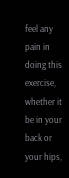feel any pain in doing this exercise, whether it be in your back or your hips,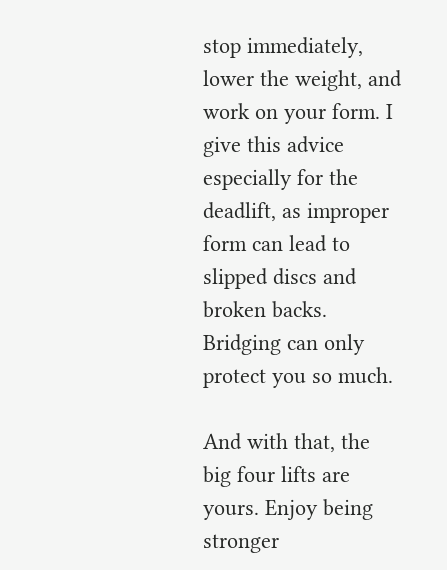stop immediately, lower the weight, and work on your form. I give this advice especially for the deadlift, as improper form can lead to slipped discs and broken backs. Bridging can only protect you so much.

And with that, the big four lifts are yours. Enjoy being stronger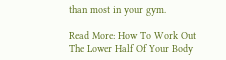than most in your gym.

Read More: How To Work Out The Lower Half Of Your Body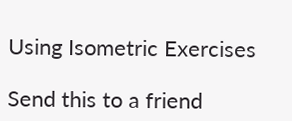Using Isometric Exercises

Send this to a friend